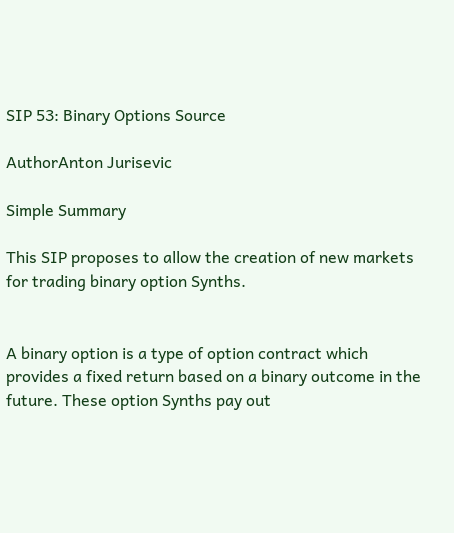SIP 53: Binary Options Source

AuthorAnton Jurisevic

Simple Summary

This SIP proposes to allow the creation of new markets for trading binary option Synths.


A binary option is a type of option contract which provides a fixed return based on a binary outcome in the future. These option Synths pay out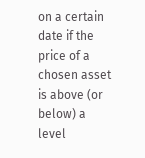on a certain date if the price of a chosen asset is above (or below) a level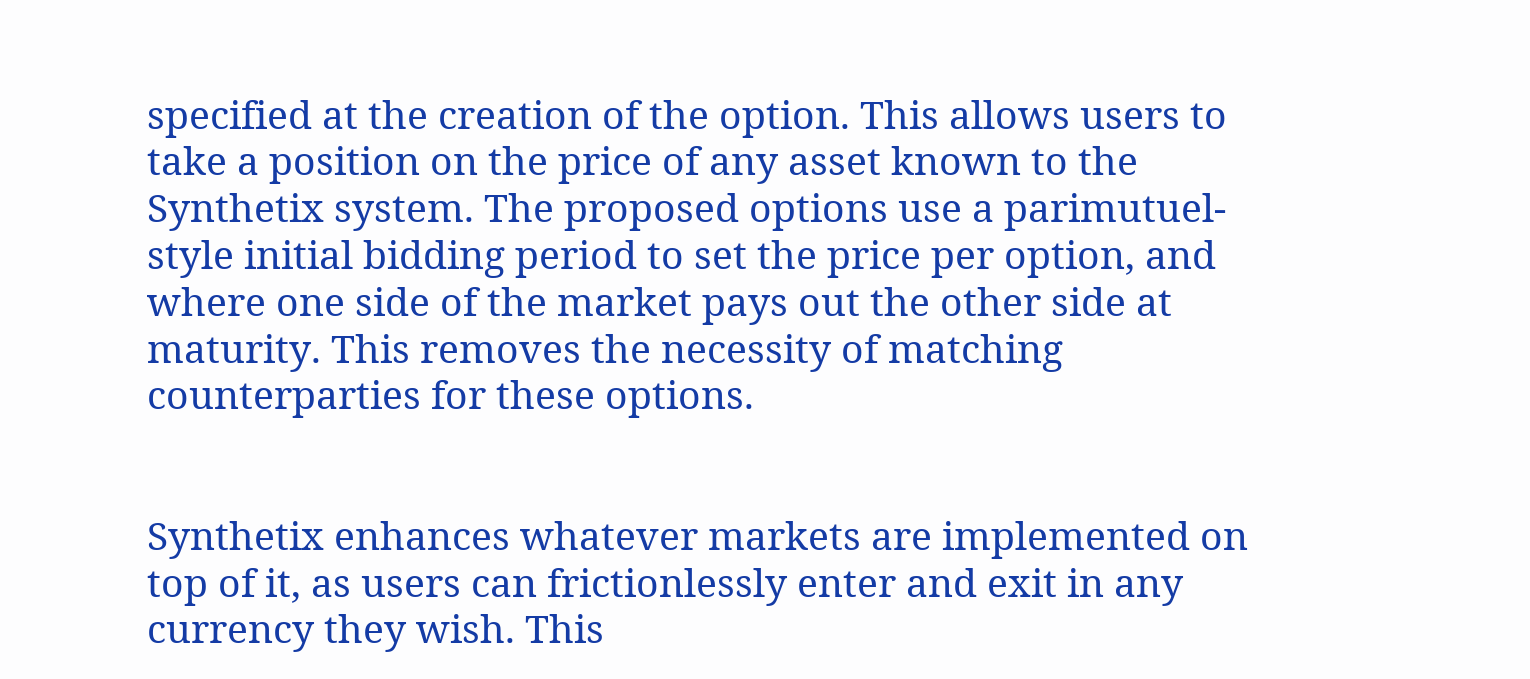specified at the creation of the option. This allows users to take a position on the price of any asset known to the Synthetix system. The proposed options use a parimutuel-style initial bidding period to set the price per option, and where one side of the market pays out the other side at maturity. This removes the necessity of matching counterparties for these options.


Synthetix enhances whatever markets are implemented on top of it, as users can frictionlessly enter and exit in any currency they wish. This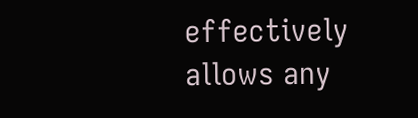effectively allows any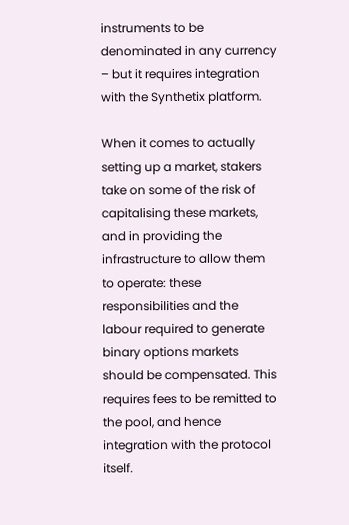instruments to be denominated in any currency – but it requires integration with the Synthetix platform.

When it comes to actually setting up a market, stakers take on some of the risk of capitalising these markets, and in providing the infrastructure to allow them to operate: these responsibilities and the labour required to generate binary options markets should be compensated. This requires fees to be remitted to the pool, and hence integration with the protocol itself.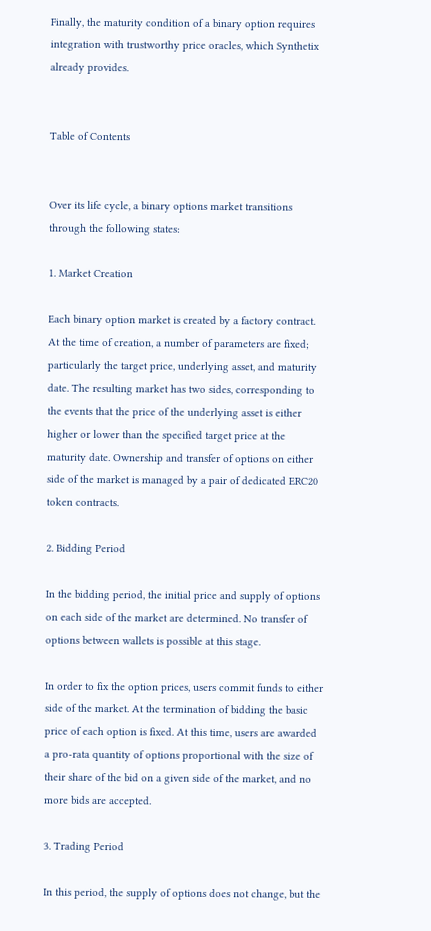Finally, the maturity condition of a binary option requires integration with trustworthy price oracles, which Synthetix already provides.


Table of Contents


Over its life cycle, a binary options market transitions through the following states:

1. Market Creation

Each binary option market is created by a factory contract. At the time of creation, a number of parameters are fixed; particularly the target price, underlying asset, and maturity date. The resulting market has two sides, corresponding to the events that the price of the underlying asset is either higher or lower than the specified target price at the maturity date. Ownership and transfer of options on either side of the market is managed by a pair of dedicated ERC20 token contracts.

2. Bidding Period

In the bidding period, the initial price and supply of options on each side of the market are determined. No transfer of options between wallets is possible at this stage.

In order to fix the option prices, users commit funds to either side of the market. At the termination of bidding the basic price of each option is fixed. At this time, users are awarded a pro-rata quantity of options proportional with the size of their share of the bid on a given side of the market, and no more bids are accepted.

3. Trading Period

In this period, the supply of options does not change, but the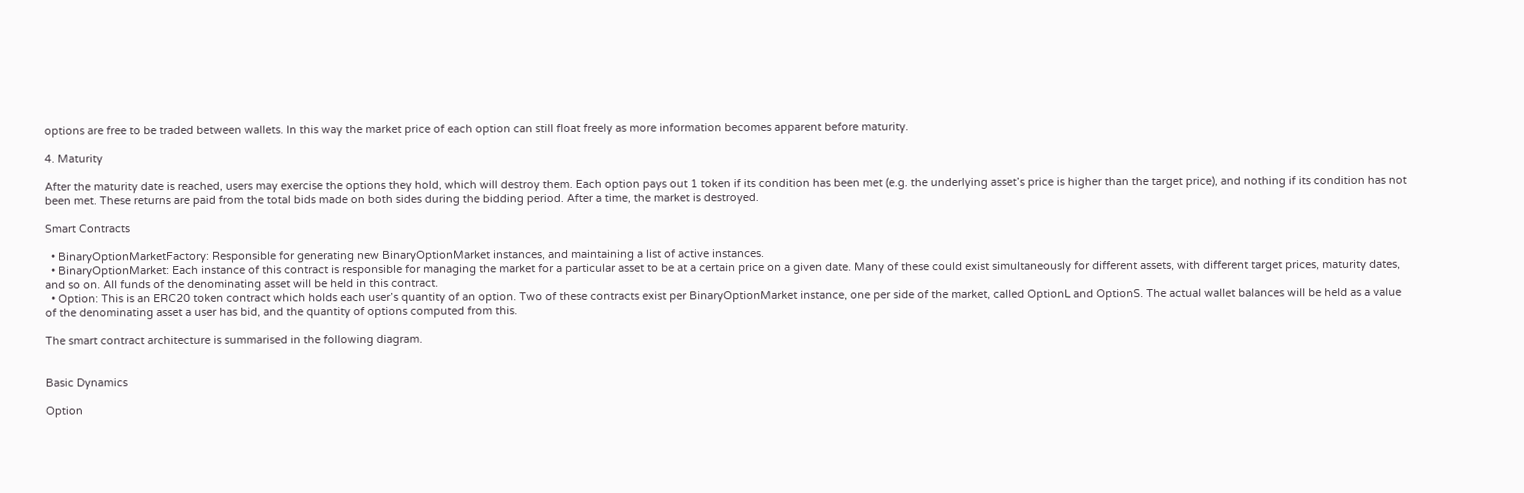options are free to be traded between wallets. In this way the market price of each option can still float freely as more information becomes apparent before maturity.

4. Maturity

After the maturity date is reached, users may exercise the options they hold, which will destroy them. Each option pays out 1 token if its condition has been met (e.g. the underlying asset’s price is higher than the target price), and nothing if its condition has not been met. These returns are paid from the total bids made on both sides during the bidding period. After a time, the market is destroyed.

Smart Contracts

  • BinaryOptionMarketFactory: Responsible for generating new BinaryOptionMarket instances, and maintaining a list of active instances.
  • BinaryOptionMarket: Each instance of this contract is responsible for managing the market for a particular asset to be at a certain price on a given date. Many of these could exist simultaneously for different assets, with different target prices, maturity dates, and so on. All funds of the denominating asset will be held in this contract.
  • Option: This is an ERC20 token contract which holds each user’s quantity of an option. Two of these contracts exist per BinaryOptionMarket instance, one per side of the market, called OptionL and OptionS. The actual wallet balances will be held as a value of the denominating asset a user has bid, and the quantity of options computed from this.

The smart contract architecture is summarised in the following diagram.


Basic Dynamics

Option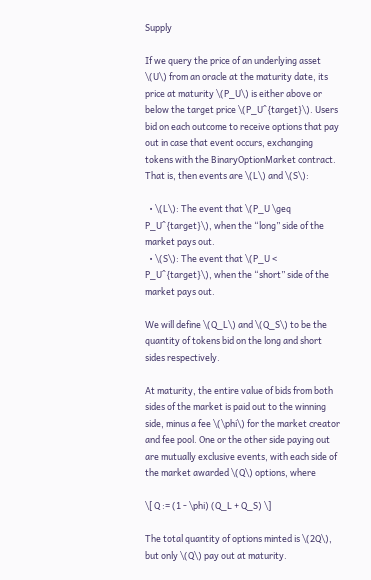Supply

If we query the price of an underlying asset \(U\) from an oracle at the maturity date, its price at maturity \(P_U\) is either above or below the target price \(P_U^{target}\). Users bid on each outcome to receive options that pay out in case that event occurs, exchanging tokens with the BinaryOptionMarket contract. That is, then events are \(L\) and \(S\):

  • \(L\): The event that \(P_U \geq P_U^{target}\), when the “long” side of the market pays out.
  • \(S\): The event that \(P_U < P_U^{target}\), when the “short” side of the market pays out.

We will define \(Q_L\) and \(Q_S\) to be the quantity of tokens bid on the long and short sides respectively.

At maturity, the entire value of bids from both sides of the market is paid out to the winning side, minus a fee \(\phi\) for the market creator and fee pool. One or the other side paying out are mutually exclusive events, with each side of the market awarded \(Q\) options, where

\[ Q := (1 - \phi) (Q_L + Q_S) \]

The total quantity of options minted is \(2Q\), but only \(Q\) pay out at maturity.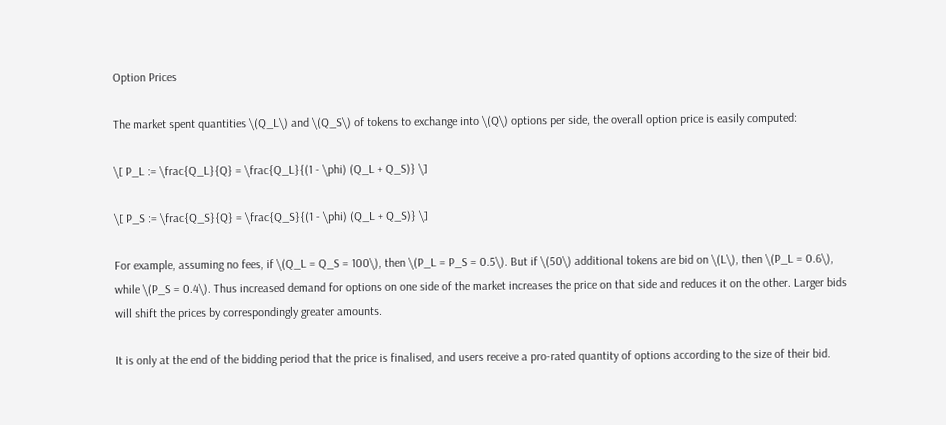Option Prices

The market spent quantities \(Q_L\) and \(Q_S\) of tokens to exchange into \(Q\) options per side, the overall option price is easily computed:

\[ P_L := \frac{Q_L}{Q} = \frac{Q_L}{(1 - \phi) (Q_L + Q_S)} \]

\[ P_S := \frac{Q_S}{Q} = \frac{Q_S}{(1 - \phi) (Q_L + Q_S)} \]

For example, assuming no fees, if \(Q_L = Q_S = 100\), then \(P_L = P_S = 0.5\). But if \(50\) additional tokens are bid on \(L\), then \(P_L = 0.6\), while \(P_S = 0.4\). Thus increased demand for options on one side of the market increases the price on that side and reduces it on the other. Larger bids will shift the prices by correspondingly greater amounts.

It is only at the end of the bidding period that the price is finalised, and users receive a pro-rated quantity of options according to the size of their bid.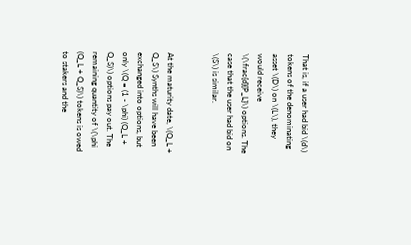That is, if a user had bid \(d\) tokens of the denominating asset \(D\) on \(L\), they would receive \(\frac{d}{P_L}\) options. The case that the user had bid on \(S\) is similar.


At the maturity date, \(Q_L + Q_S\) Synths will have been exchanged into options, but only \(Q = (1 - \phi) (Q_L + Q_S)\) options pay out. The remaining quantity of \(\phi (Q_L + Q_S)\) tokens is owed to stakers and the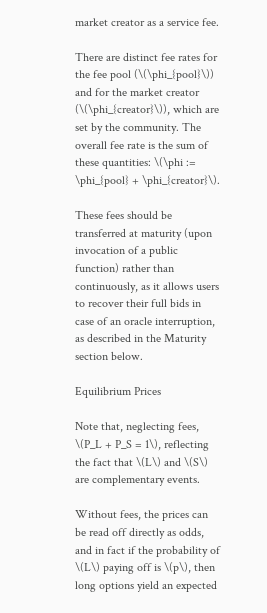market creator as a service fee.

There are distinct fee rates for the fee pool (\(\phi_{pool}\)) and for the market creator (\(\phi_{creator}\)), which are set by the community. The overall fee rate is the sum of these quantities: \(\phi := \phi_{pool} + \phi_{creator}\).

These fees should be transferred at maturity (upon invocation of a public function) rather than continuously, as it allows users to recover their full bids in case of an oracle interruption, as described in the Maturity section below.

Equilibrium Prices

Note that, neglecting fees, \(P_L + P_S = 1\), reflecting the fact that \(L\) and \(S\) are complementary events.

Without fees, the prices can be read off directly as odds, and in fact if the probability of \(L\) paying off is \(p\), then long options yield an expected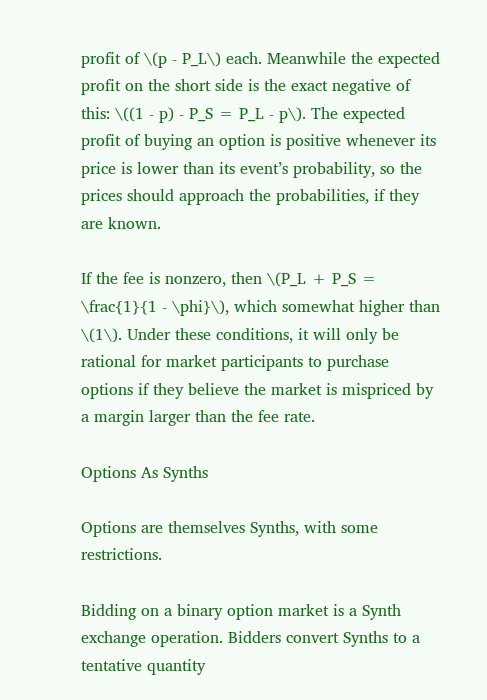profit of \(p - P_L\) each. Meanwhile the expected profit on the short side is the exact negative of this: \((1 - p) - P_S = P_L - p\). The expected profit of buying an option is positive whenever its price is lower than its event’s probability, so the prices should approach the probabilities, if they are known.

If the fee is nonzero, then \(P_L + P_S = \frac{1}{1 - \phi}\), which somewhat higher than \(1\). Under these conditions, it will only be rational for market participants to purchase options if they believe the market is mispriced by a margin larger than the fee rate.

Options As Synths

Options are themselves Synths, with some restrictions.

Bidding on a binary option market is a Synth exchange operation. Bidders convert Synths to a tentative quantity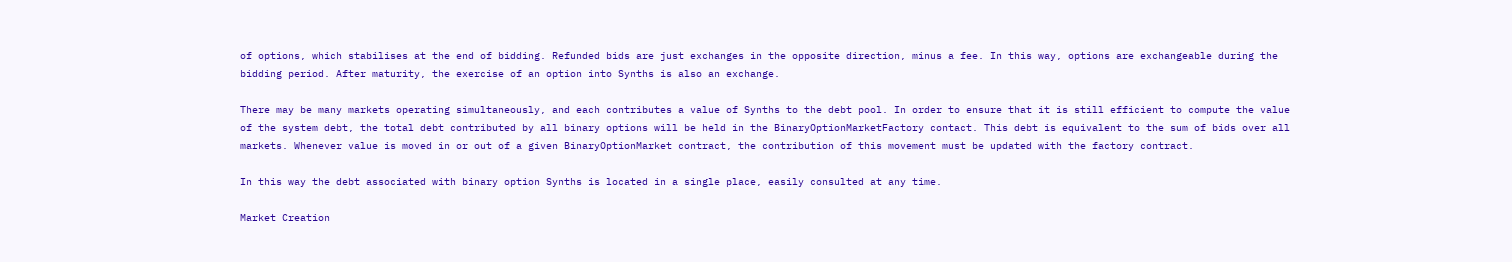of options, which stabilises at the end of bidding. Refunded bids are just exchanges in the opposite direction, minus a fee. In this way, options are exchangeable during the bidding period. After maturity, the exercise of an option into Synths is also an exchange.

There may be many markets operating simultaneously, and each contributes a value of Synths to the debt pool. In order to ensure that it is still efficient to compute the value of the system debt, the total debt contributed by all binary options will be held in the BinaryOptionMarketFactory contact. This debt is equivalent to the sum of bids over all markets. Whenever value is moved in or out of a given BinaryOptionMarket contract, the contribution of this movement must be updated with the factory contract.

In this way the debt associated with binary option Synths is located in a single place, easily consulted at any time.

Market Creation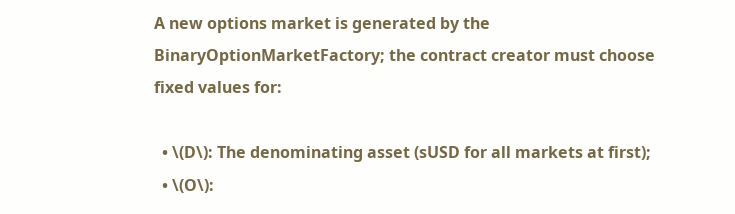A new options market is generated by the BinaryOptionMarketFactory; the contract creator must choose fixed values for:

  • \(D\): The denominating asset (sUSD for all markets at first);
  • \(O\):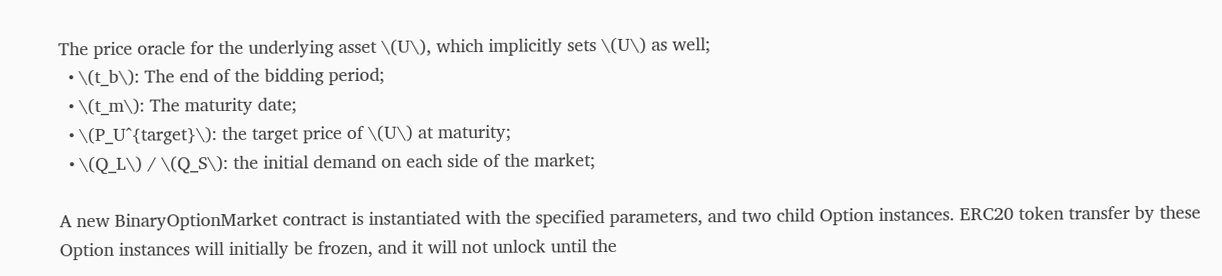The price oracle for the underlying asset \(U\), which implicitly sets \(U\) as well;
  • \(t_b\): The end of the bidding period;
  • \(t_m\): The maturity date;
  • \(P_U^{target}\): the target price of \(U\) at maturity;
  • \(Q_L\) / \(Q_S\): the initial demand on each side of the market;

A new BinaryOptionMarket contract is instantiated with the specified parameters, and two child Option instances. ERC20 token transfer by these Option instances will initially be frozen, and it will not unlock until the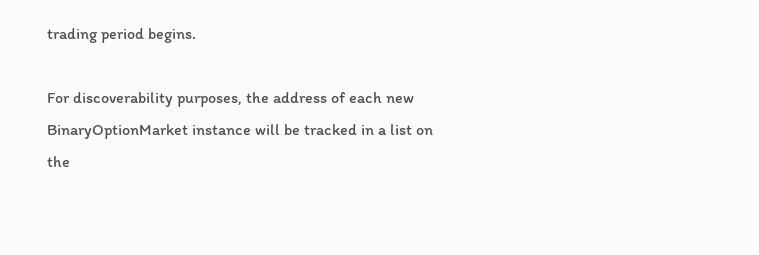trading period begins.

For discoverability purposes, the address of each new BinaryOptionMarket instance will be tracked in a list on the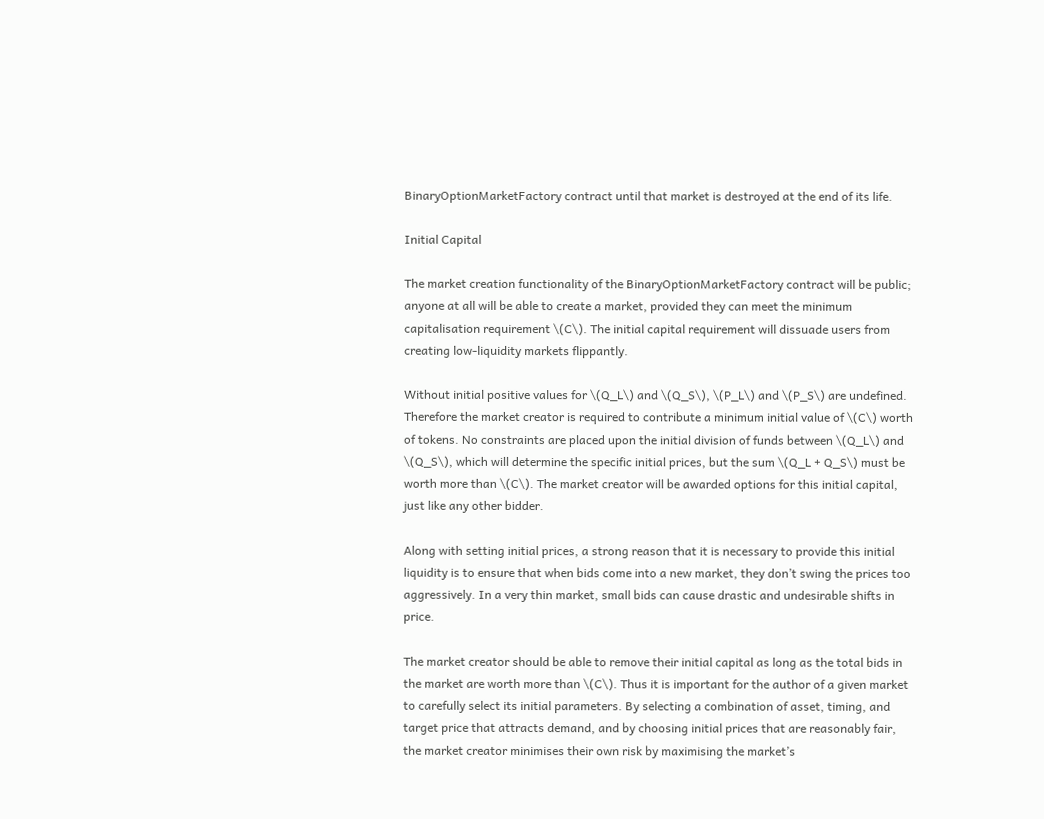BinaryOptionMarketFactory contract until that market is destroyed at the end of its life.

Initial Capital

The market creation functionality of the BinaryOptionMarketFactory contract will be public; anyone at all will be able to create a market, provided they can meet the minimum capitalisation requirement \(C\). The initial capital requirement will dissuade users from creating low-liquidity markets flippantly.

Without initial positive values for \(Q_L\) and \(Q_S\), \(P_L\) and \(P_S\) are undefined. Therefore the market creator is required to contribute a minimum initial value of \(C\) worth of tokens. No constraints are placed upon the initial division of funds between \(Q_L\) and \(Q_S\), which will determine the specific initial prices, but the sum \(Q_L + Q_S\) must be worth more than \(C\). The market creator will be awarded options for this initial capital, just like any other bidder.

Along with setting initial prices, a strong reason that it is necessary to provide this initial liquidity is to ensure that when bids come into a new market, they don’t swing the prices too aggressively. In a very thin market, small bids can cause drastic and undesirable shifts in price.

The market creator should be able to remove their initial capital as long as the total bids in the market are worth more than \(C\). Thus it is important for the author of a given market to carefully select its initial parameters. By selecting a combination of asset, timing, and target price that attracts demand, and by choosing initial prices that are reasonably fair, the market creator minimises their own risk by maximising the market’s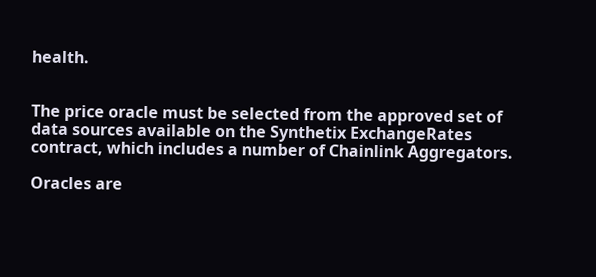health.


The price oracle must be selected from the approved set of data sources available on the Synthetix ExchangeRates contract, which includes a number of Chainlink Aggregators.

Oracles are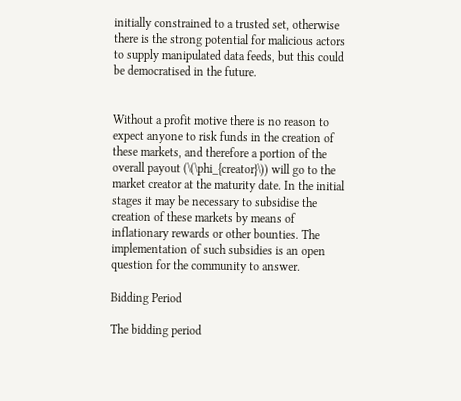initially constrained to a trusted set, otherwise there is the strong potential for malicious actors to supply manipulated data feeds, but this could be democratised in the future.


Without a profit motive there is no reason to expect anyone to risk funds in the creation of these markets, and therefore a portion of the overall payout (\(\phi_{creator}\)) will go to the market creator at the maturity date. In the initial stages it may be necessary to subsidise the creation of these markets by means of inflationary rewards or other bounties. The implementation of such subsidies is an open question for the community to answer.

Bidding Period

The bidding period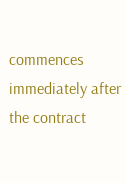commences immediately after the contract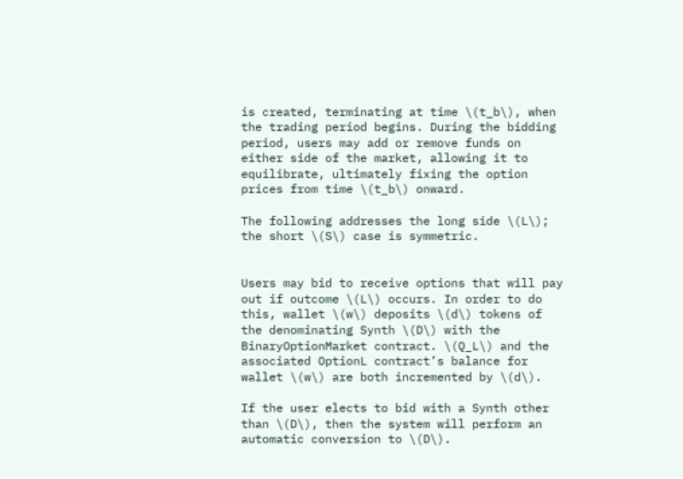is created, terminating at time \(t_b\), when the trading period begins. During the bidding period, users may add or remove funds on either side of the market, allowing it to equilibrate, ultimately fixing the option prices from time \(t_b\) onward.

The following addresses the long side \(L\); the short \(S\) case is symmetric.


Users may bid to receive options that will pay out if outcome \(L\) occurs. In order to do this, wallet \(w\) deposits \(d\) tokens of the denominating Synth \(D\) with the BinaryOptionMarket contract. \(Q_L\) and the associated OptionL contract’s balance for wallet \(w\) are both incremented by \(d\).

If the user elects to bid with a Synth other than \(D\), then the system will perform an automatic conversion to \(D\).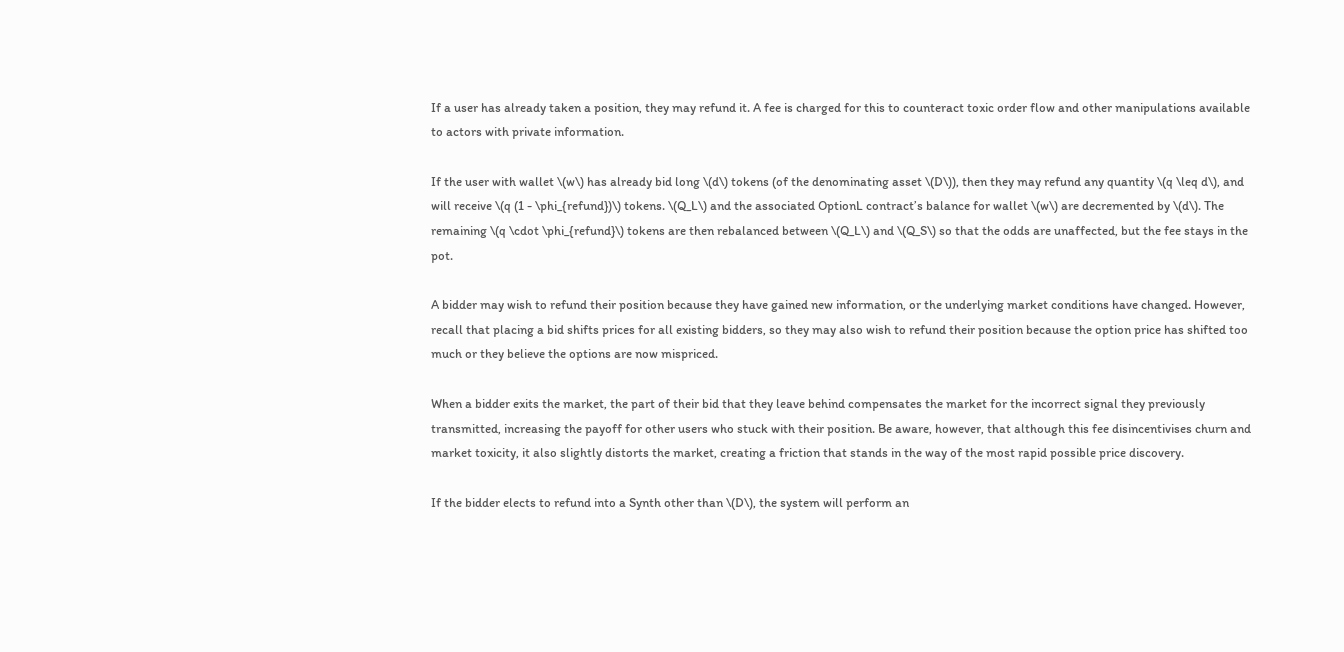If a user has already taken a position, they may refund it. A fee is charged for this to counteract toxic order flow and other manipulations available to actors with private information.

If the user with wallet \(w\) has already bid long \(d\) tokens (of the denominating asset \(D\)), then they may refund any quantity \(q \leq d\), and will receive \(q (1 - \phi_{refund})\) tokens. \(Q_L\) and the associated OptionL contract’s balance for wallet \(w\) are decremented by \(d\). The remaining \(q \cdot \phi_{refund}\) tokens are then rebalanced between \(Q_L\) and \(Q_S\) so that the odds are unaffected, but the fee stays in the pot.

A bidder may wish to refund their position because they have gained new information, or the underlying market conditions have changed. However, recall that placing a bid shifts prices for all existing bidders, so they may also wish to refund their position because the option price has shifted too much or they believe the options are now mispriced.

When a bidder exits the market, the part of their bid that they leave behind compensates the market for the incorrect signal they previously transmitted, increasing the payoff for other users who stuck with their position. Be aware, however, that although this fee disincentivises churn and market toxicity, it also slightly distorts the market, creating a friction that stands in the way of the most rapid possible price discovery.

If the bidder elects to refund into a Synth other than \(D\), the system will perform an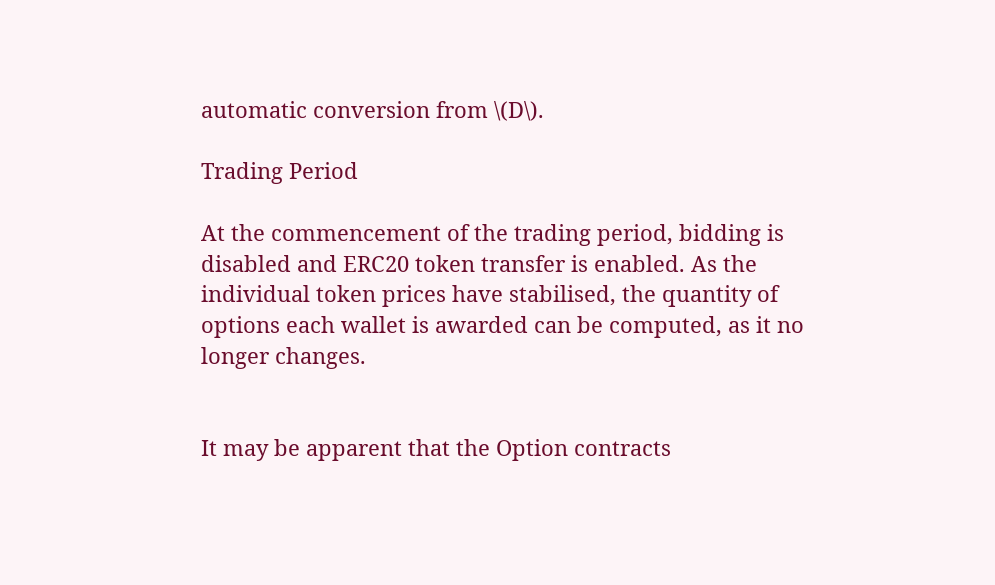automatic conversion from \(D\).

Trading Period

At the commencement of the trading period, bidding is disabled and ERC20 token transfer is enabled. As the individual token prices have stabilised, the quantity of options each wallet is awarded can be computed, as it no longer changes.


It may be apparent that the Option contracts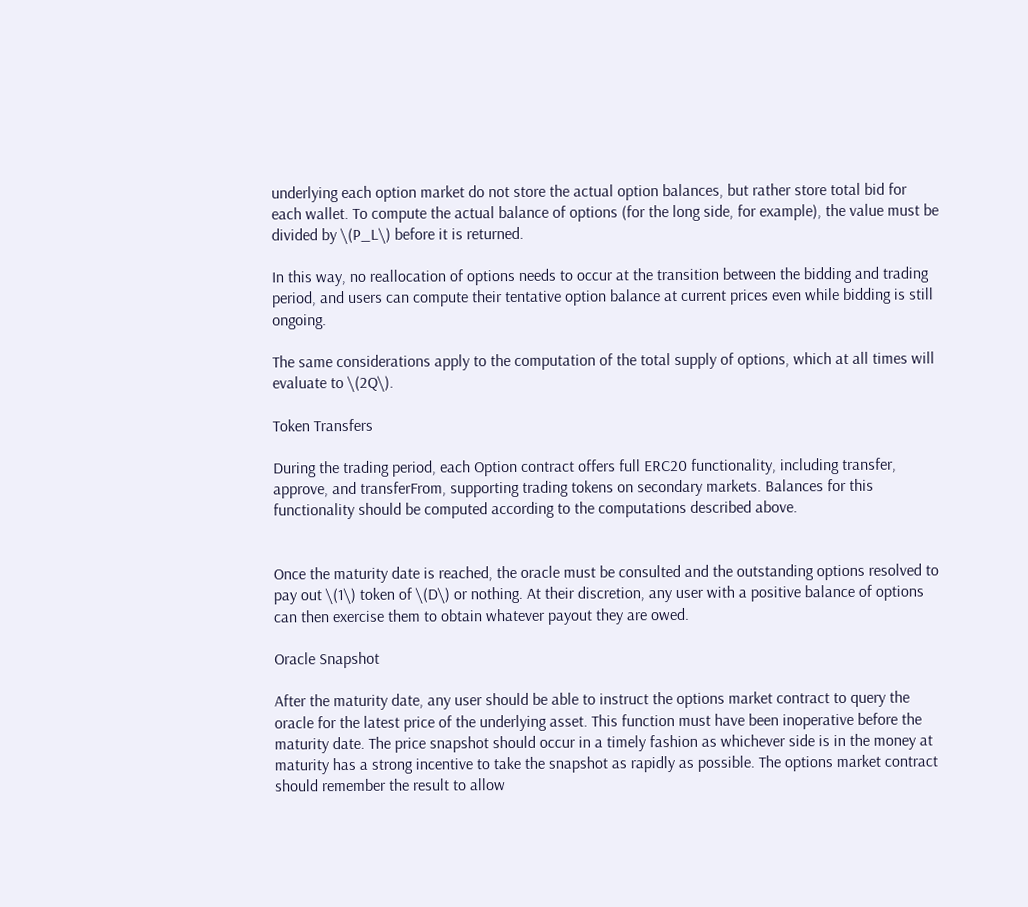underlying each option market do not store the actual option balances, but rather store total bid for each wallet. To compute the actual balance of options (for the long side, for example), the value must be divided by \(P_L\) before it is returned.

In this way, no reallocation of options needs to occur at the transition between the bidding and trading period, and users can compute their tentative option balance at current prices even while bidding is still ongoing.

The same considerations apply to the computation of the total supply of options, which at all times will evaluate to \(2Q\).

Token Transfers

During the trading period, each Option contract offers full ERC20 functionality, including transfer, approve, and transferFrom, supporting trading tokens on secondary markets. Balances for this functionality should be computed according to the computations described above.


Once the maturity date is reached, the oracle must be consulted and the outstanding options resolved to pay out \(1\) token of \(D\) or nothing. At their discretion, any user with a positive balance of options can then exercise them to obtain whatever payout they are owed.

Oracle Snapshot

After the maturity date, any user should be able to instruct the options market contract to query the oracle for the latest price of the underlying asset. This function must have been inoperative before the maturity date. The price snapshot should occur in a timely fashion as whichever side is in the money at maturity has a strong incentive to take the snapshot as rapidly as possible. The options market contract should remember the result to allow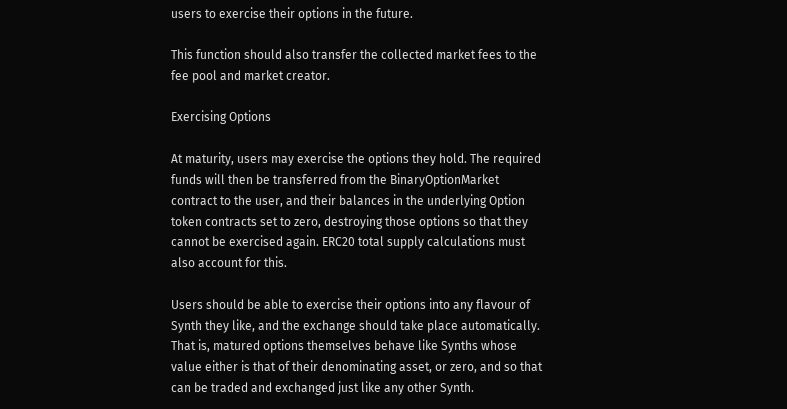users to exercise their options in the future.

This function should also transfer the collected market fees to the fee pool and market creator.

Exercising Options

At maturity, users may exercise the options they hold. The required funds will then be transferred from the BinaryOptionMarket contract to the user, and their balances in the underlying Option token contracts set to zero, destroying those options so that they cannot be exercised again. ERC20 total supply calculations must also account for this.

Users should be able to exercise their options into any flavour of Synth they like, and the exchange should take place automatically. That is, matured options themselves behave like Synths whose value either is that of their denominating asset, or zero, and so that can be traded and exchanged just like any other Synth.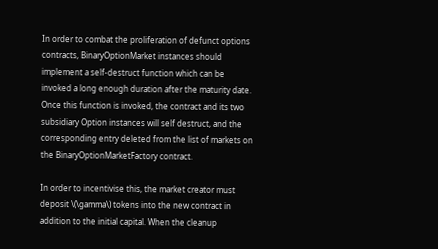In order to combat the proliferation of defunct options contracts, BinaryOptionMarket instances should implement a self-destruct function which can be invoked a long enough duration after the maturity date. Once this function is invoked, the contract and its two subsidiary Option instances will self destruct, and the corresponding entry deleted from the list of markets on the BinaryOptionMarketFactory contract.

In order to incentivise this, the market creator must deposit \(\gamma\) tokens into the new contract in addition to the initial capital. When the cleanup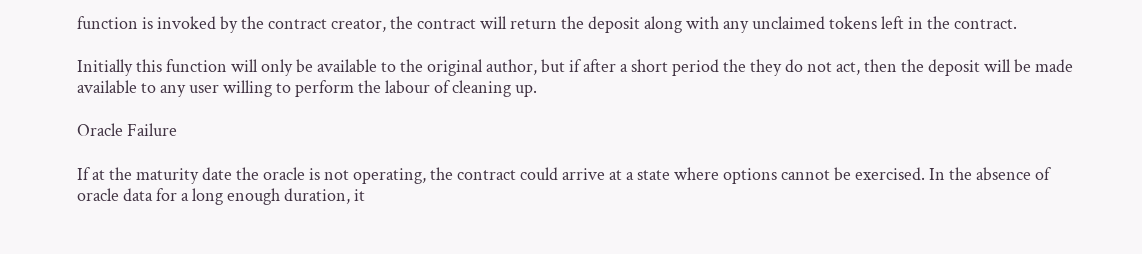function is invoked by the contract creator, the contract will return the deposit along with any unclaimed tokens left in the contract.

Initially this function will only be available to the original author, but if after a short period the they do not act, then the deposit will be made available to any user willing to perform the labour of cleaning up.

Oracle Failure

If at the maturity date the oracle is not operating, the contract could arrive at a state where options cannot be exercised. In the absence of oracle data for a long enough duration, it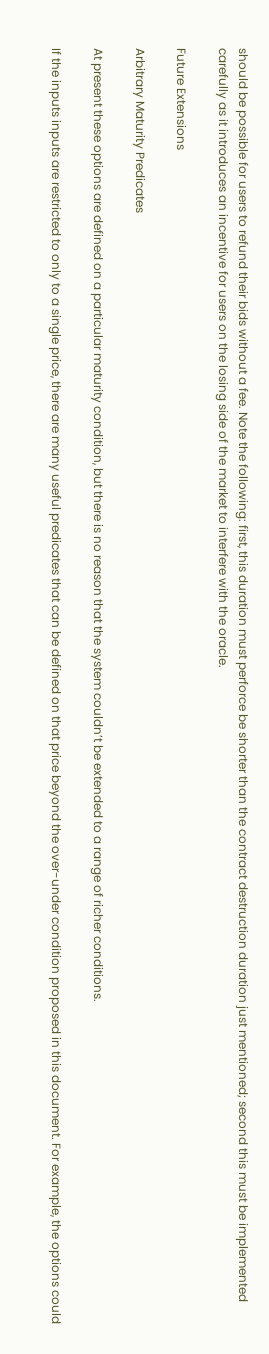should be possible for users to refund their bids without a fee. Note the following: first, this duration must perforce be shorter than the contract destruction duration just mentioned; second this must be implemented carefully as it introduces an incentive for users on the losing side of the market to interfere with the oracle.

Future Extensions

Arbitrary Maturity Predicates

At present these options are defined on a particular maturity condition, but there is no reason that the system couldn’t be extended to a range of richer conditions.

If the inputs inputs are restricted to only to a single price, there are many useful predicates that can be defined on that price beyond the over-under condition proposed in this document. For example, the options could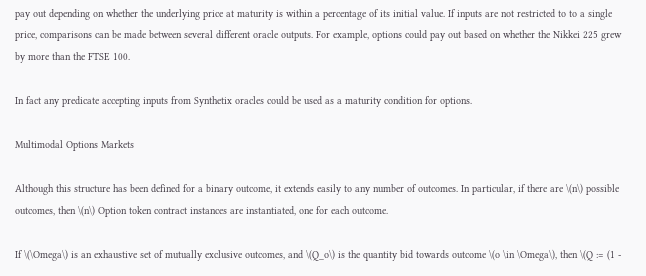pay out depending on whether the underlying price at maturity is within a percentage of its initial value. If inputs are not restricted to to a single price, comparisons can be made between several different oracle outputs. For example, options could pay out based on whether the Nikkei 225 grew by more than the FTSE 100.

In fact any predicate accepting inputs from Synthetix oracles could be used as a maturity condition for options.

Multimodal Options Markets

Although this structure has been defined for a binary outcome, it extends easily to any number of outcomes. In particular, if there are \(n\) possible outcomes, then \(n\) Option token contract instances are instantiated, one for each outcome.

If \(\Omega\) is an exhaustive set of mutually exclusive outcomes, and \(Q_o\) is the quantity bid towards outcome \(o \in \Omega\), then \(Q := (1 -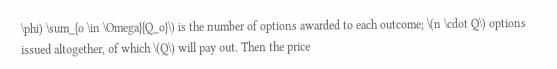\phi) \sum_{o \in \Omega}{Q_o}\) is the number of options awarded to each outcome; \(n \cdot Q\) options issued altogether, of which \(Q\) will pay out. Then the price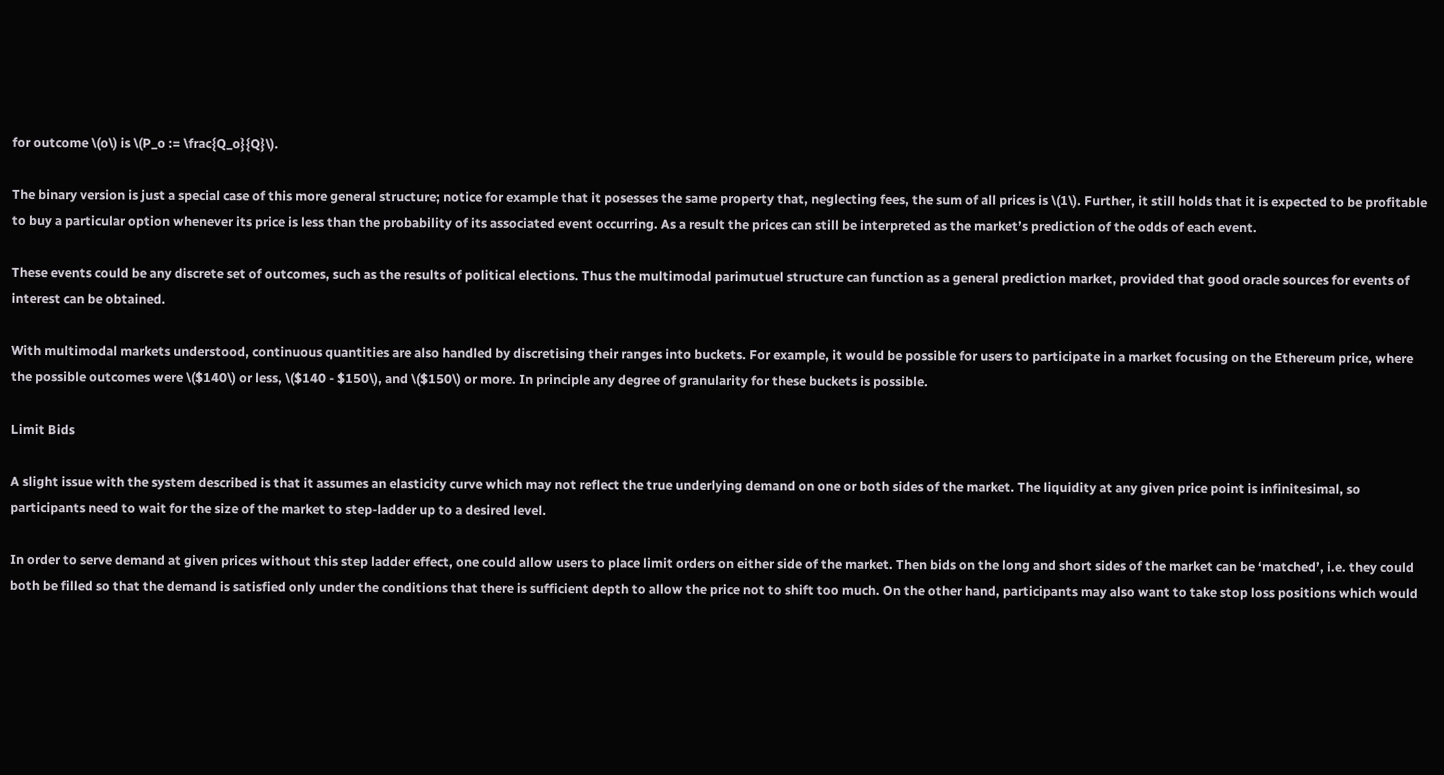for outcome \(o\) is \(P_o := \frac{Q_o}{Q}\).

The binary version is just a special case of this more general structure; notice for example that it posesses the same property that, neglecting fees, the sum of all prices is \(1\). Further, it still holds that it is expected to be profitable to buy a particular option whenever its price is less than the probability of its associated event occurring. As a result the prices can still be interpreted as the market’s prediction of the odds of each event.

These events could be any discrete set of outcomes, such as the results of political elections. Thus the multimodal parimutuel structure can function as a general prediction market, provided that good oracle sources for events of interest can be obtained.

With multimodal markets understood, continuous quantities are also handled by discretising their ranges into buckets. For example, it would be possible for users to participate in a market focusing on the Ethereum price, where the possible outcomes were \($140\) or less, \($140 - $150\), and \($150\) or more. In principle any degree of granularity for these buckets is possible.

Limit Bids

A slight issue with the system described is that it assumes an elasticity curve which may not reflect the true underlying demand on one or both sides of the market. The liquidity at any given price point is infinitesimal, so participants need to wait for the size of the market to step-ladder up to a desired level.

In order to serve demand at given prices without this step ladder effect, one could allow users to place limit orders on either side of the market. Then bids on the long and short sides of the market can be ‘matched’, i.e. they could both be filled so that the demand is satisfied only under the conditions that there is sufficient depth to allow the price not to shift too much. On the other hand, participants may also want to take stop loss positions which would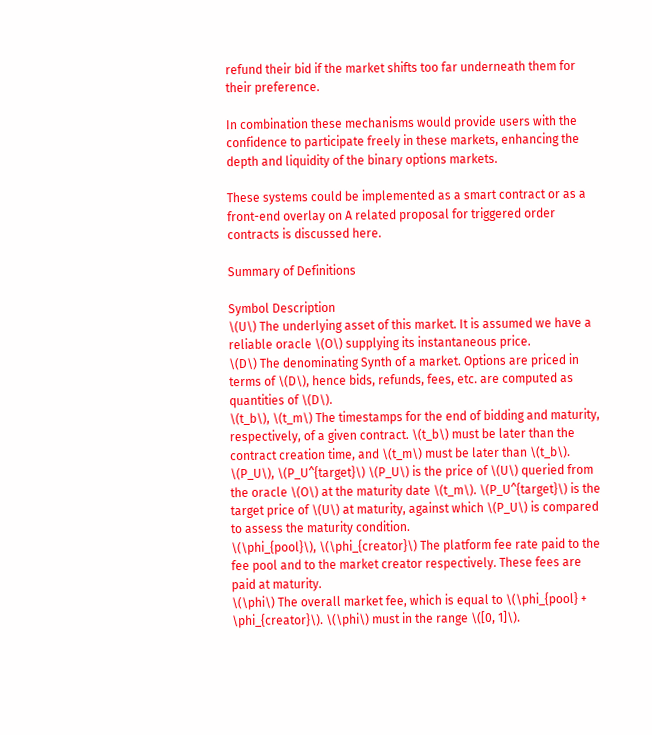refund their bid if the market shifts too far underneath them for their preference.

In combination these mechanisms would provide users with the confidence to participate freely in these markets, enhancing the depth and liquidity of the binary options markets.

These systems could be implemented as a smart contract or as a front-end overlay on A related proposal for triggered order contracts is discussed here.

Summary of Definitions

Symbol Description
\(U\) The underlying asset of this market. It is assumed we have a reliable oracle \(O\) supplying its instantaneous price.
\(D\) The denominating Synth of a market. Options are priced in terms of \(D\), hence bids, refunds, fees, etc. are computed as quantities of \(D\).
\(t_b\), \(t_m\) The timestamps for the end of bidding and maturity, respectively, of a given contract. \(t_b\) must be later than the contract creation time, and \(t_m\) must be later than \(t_b\).
\(P_U\), \(P_U^{target}\) \(P_U\) is the price of \(U\) queried from the oracle \(O\) at the maturity date \(t_m\). \(P_U^{target}\) is the target price of \(U\) at maturity, against which \(P_U\) is compared to assess the maturity condition.
\(\phi_{pool}\), \(\phi_{creator}\) The platform fee rate paid to the fee pool and to the market creator respectively. These fees are paid at maturity.
\(\phi\) The overall market fee, which is equal to \(\phi_{pool} + \phi_{creator}\). \(\phi\) must in the range \([0, 1]\).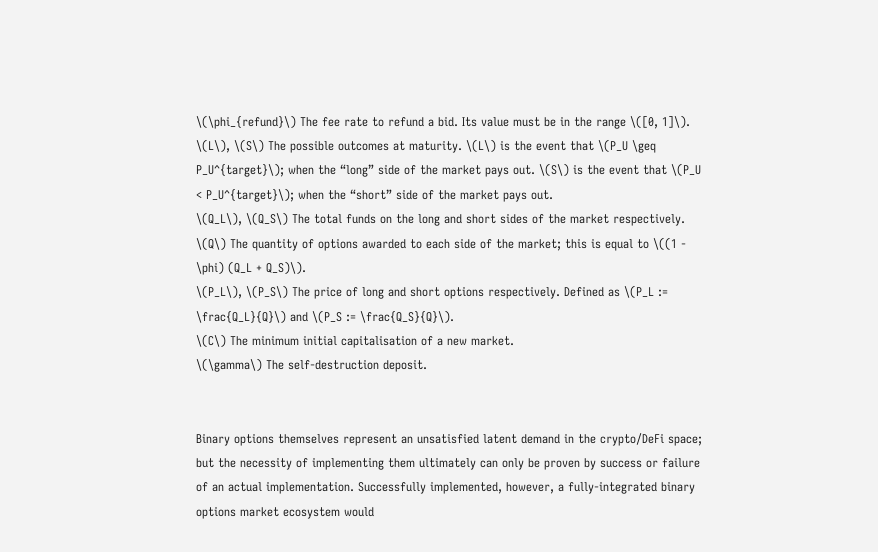\(\phi_{refund}\) The fee rate to refund a bid. Its value must be in the range \([0, 1]\).
\(L\), \(S\) The possible outcomes at maturity. \(L\) is the event that \(P_U \geq P_U^{target}\); when the “long” side of the market pays out. \(S\) is the event that \(P_U < P_U^{target}\); when the “short” side of the market pays out.
\(Q_L\), \(Q_S\) The total funds on the long and short sides of the market respectively.
\(Q\) The quantity of options awarded to each side of the market; this is equal to \((1 - \phi) (Q_L + Q_S)\).
\(P_L\), \(P_S\) The price of long and short options respectively. Defined as \(P_L := \frac{Q_L}{Q}\) and \(P_S := \frac{Q_S}{Q}\).
\(C\) The minimum initial capitalisation of a new market.
\(\gamma\) The self-destruction deposit.


Binary options themselves represent an unsatisfied latent demand in the crypto/DeFi space; but the necessity of implementing them ultimately can only be proven by success or failure of an actual implementation. Successfully implemented, however, a fully-integrated binary options market ecosystem would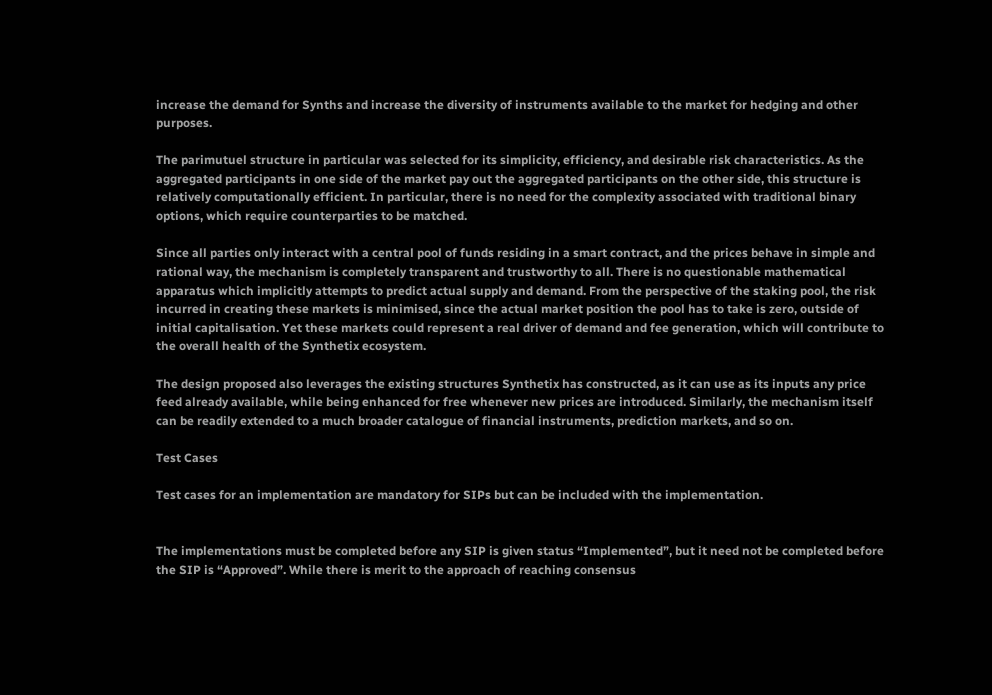increase the demand for Synths and increase the diversity of instruments available to the market for hedging and other purposes.

The parimutuel structure in particular was selected for its simplicity, efficiency, and desirable risk characteristics. As the aggregated participants in one side of the market pay out the aggregated participants on the other side, this structure is relatively computationally efficient. In particular, there is no need for the complexity associated with traditional binary options, which require counterparties to be matched.

Since all parties only interact with a central pool of funds residing in a smart contract, and the prices behave in simple and rational way, the mechanism is completely transparent and trustworthy to all. There is no questionable mathematical apparatus which implicitly attempts to predict actual supply and demand. From the perspective of the staking pool, the risk incurred in creating these markets is minimised, since the actual market position the pool has to take is zero, outside of initial capitalisation. Yet these markets could represent a real driver of demand and fee generation, which will contribute to the overall health of the Synthetix ecosystem.

The design proposed also leverages the existing structures Synthetix has constructed, as it can use as its inputs any price feed already available, while being enhanced for free whenever new prices are introduced. Similarly, the mechanism itself can be readily extended to a much broader catalogue of financial instruments, prediction markets, and so on.

Test Cases

Test cases for an implementation are mandatory for SIPs but can be included with the implementation.


The implementations must be completed before any SIP is given status “Implemented”, but it need not be completed before the SIP is “Approved”. While there is merit to the approach of reaching consensus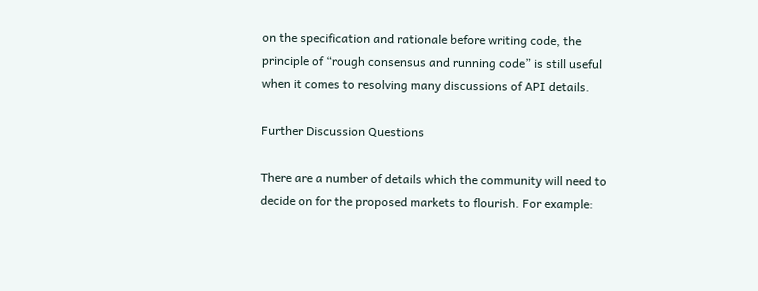on the specification and rationale before writing code, the principle of “rough consensus and running code” is still useful when it comes to resolving many discussions of API details.

Further Discussion Questions

There are a number of details which the community will need to decide on for the proposed markets to flourish. For example: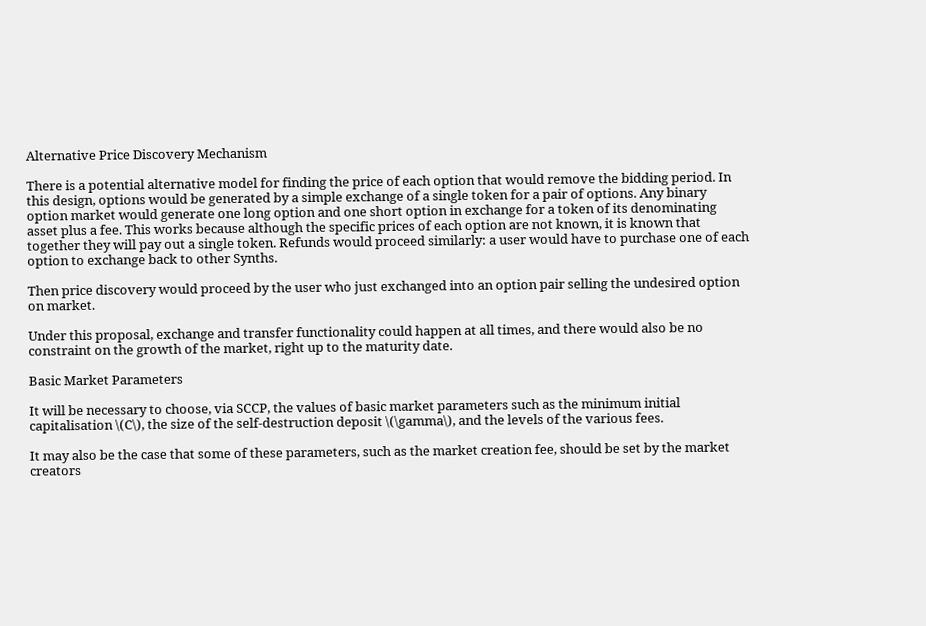Alternative Price Discovery Mechanism

There is a potential alternative model for finding the price of each option that would remove the bidding period. In this design, options would be generated by a simple exchange of a single token for a pair of options. Any binary option market would generate one long option and one short option in exchange for a token of its denominating asset plus a fee. This works because although the specific prices of each option are not known, it is known that together they will pay out a single token. Refunds would proceed similarly: a user would have to purchase one of each option to exchange back to other Synths.

Then price discovery would proceed by the user who just exchanged into an option pair selling the undesired option on market.

Under this proposal, exchange and transfer functionality could happen at all times, and there would also be no constraint on the growth of the market, right up to the maturity date.

Basic Market Parameters

It will be necessary to choose, via SCCP, the values of basic market parameters such as the minimum initial capitalisation \(C\), the size of the self-destruction deposit \(\gamma\), and the levels of the various fees.

It may also be the case that some of these parameters, such as the market creation fee, should be set by the market creators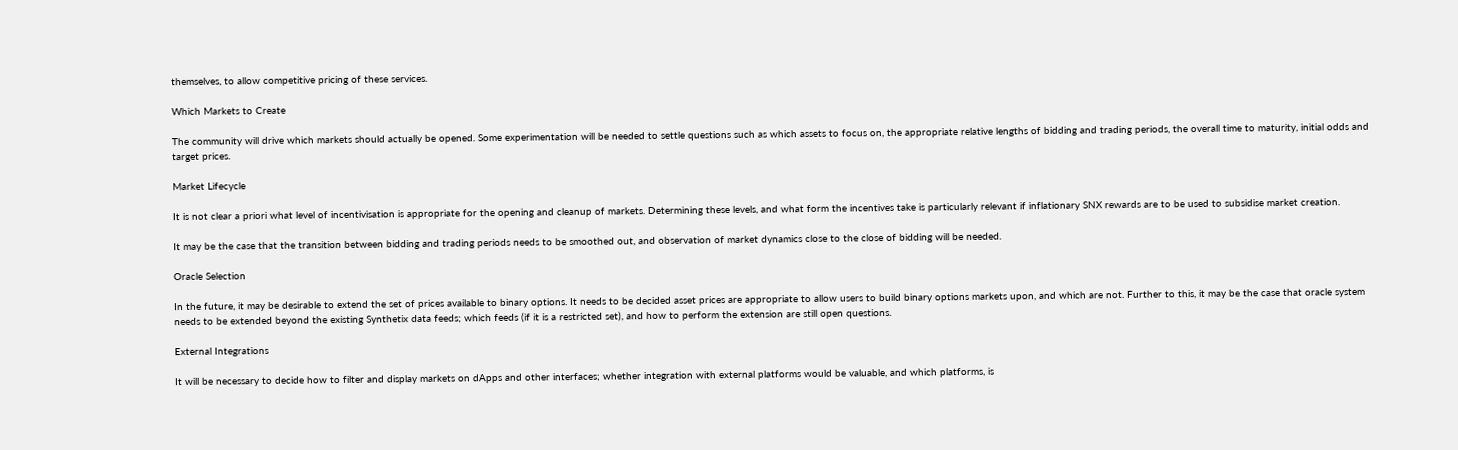themselves, to allow competitive pricing of these services.

Which Markets to Create

The community will drive which markets should actually be opened. Some experimentation will be needed to settle questions such as which assets to focus on, the appropriate relative lengths of bidding and trading periods, the overall time to maturity, initial odds and target prices.

Market Lifecycle

It is not clear a priori what level of incentivisation is appropriate for the opening and cleanup of markets. Determining these levels, and what form the incentives take is particularly relevant if inflationary SNX rewards are to be used to subsidise market creation.

It may be the case that the transition between bidding and trading periods needs to be smoothed out, and observation of market dynamics close to the close of bidding will be needed.

Oracle Selection

In the future, it may be desirable to extend the set of prices available to binary options. It needs to be decided asset prices are appropriate to allow users to build binary options markets upon, and which are not. Further to this, it may be the case that oracle system needs to be extended beyond the existing Synthetix data feeds; which feeds (if it is a restricted set), and how to perform the extension are still open questions.

External Integrations

It will be necessary to decide how to filter and display markets on dApps and other interfaces; whether integration with external platforms would be valuable, and which platforms, is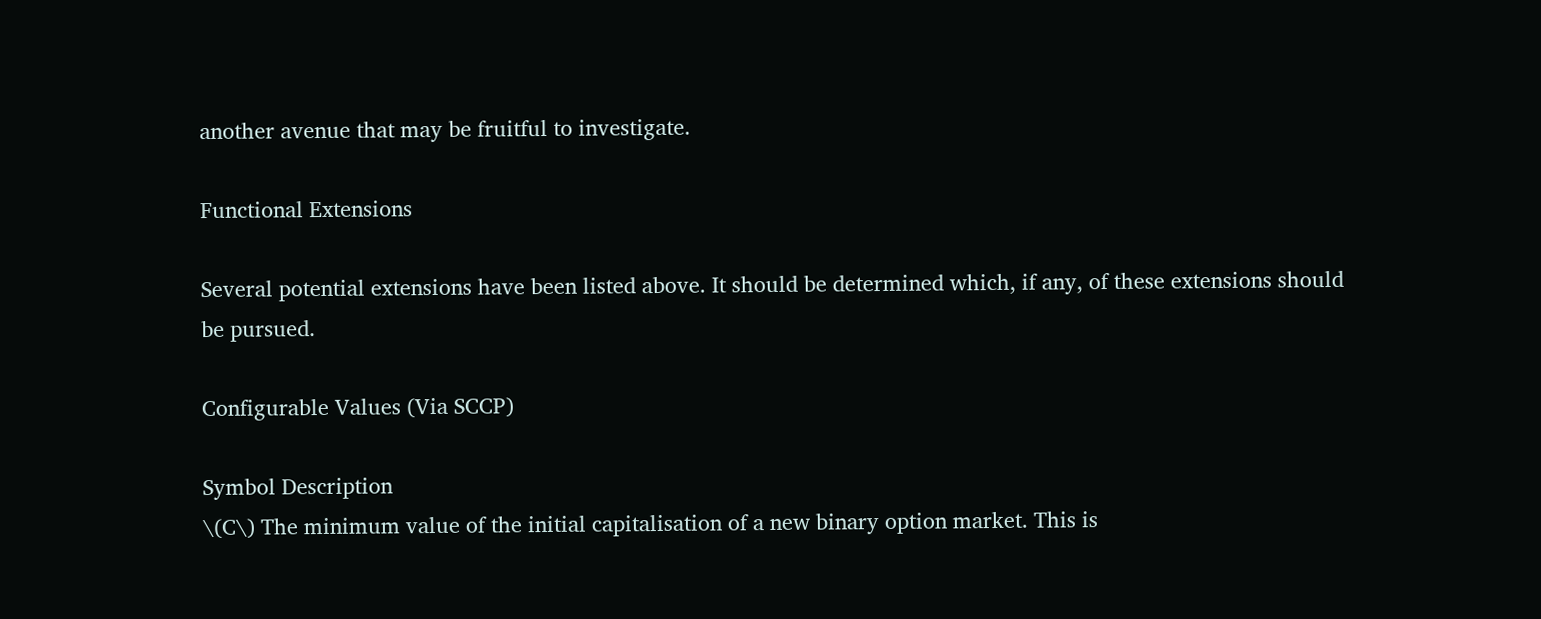another avenue that may be fruitful to investigate.

Functional Extensions

Several potential extensions have been listed above. It should be determined which, if any, of these extensions should be pursued.

Configurable Values (Via SCCP)

Symbol Description
\(C\) The minimum value of the initial capitalisation of a new binary option market. This is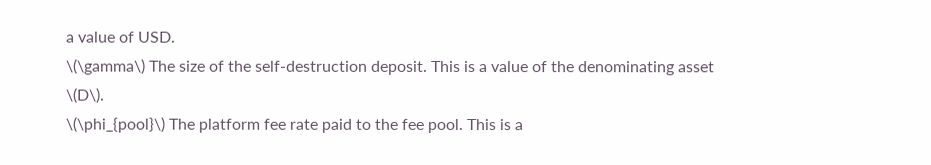a value of USD.
\(\gamma\) The size of the self-destruction deposit. This is a value of the denominating asset \(D\).
\(\phi_{pool}\) The platform fee rate paid to the fee pool. This is a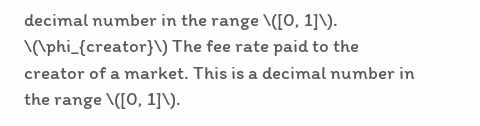decimal number in the range \([0, 1]\).
\(\phi_{creator}\) The fee rate paid to the creator of a market. This is a decimal number in the range \([0, 1]\).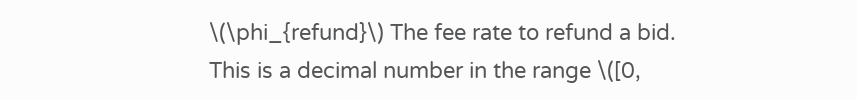\(\phi_{refund}\) The fee rate to refund a bid. This is a decimal number in the range \([0,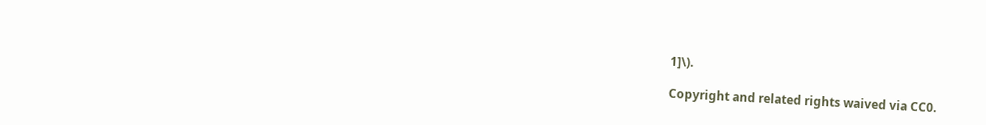1]\).

Copyright and related rights waived via CC0.